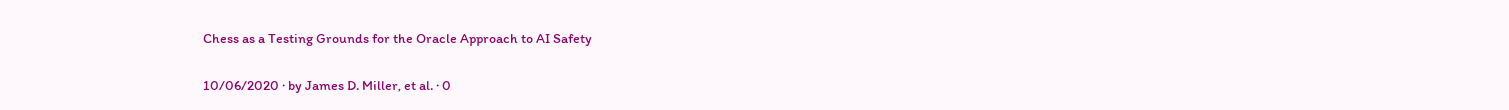Chess as a Testing Grounds for the Oracle Approach to AI Safety

10/06/2020 ∙ by James D. Miller, et al. ∙ 0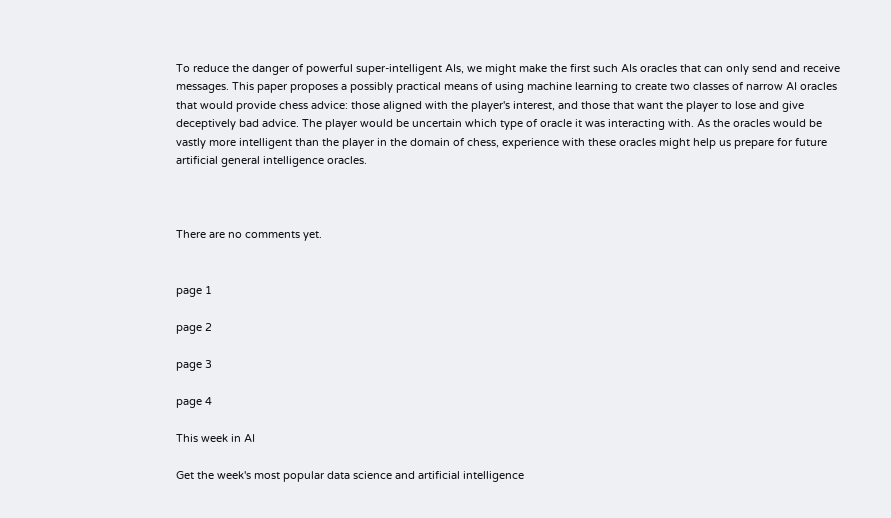To reduce the danger of powerful super-intelligent AIs, we might make the first such AIs oracles that can only send and receive messages. This paper proposes a possibly practical means of using machine learning to create two classes of narrow AI oracles that would provide chess advice: those aligned with the player's interest, and those that want the player to lose and give deceptively bad advice. The player would be uncertain which type of oracle it was interacting with. As the oracles would be vastly more intelligent than the player in the domain of chess, experience with these oracles might help us prepare for future artificial general intelligence oracles.



There are no comments yet.


page 1

page 2

page 3

page 4

This week in AI

Get the week's most popular data science and artificial intelligence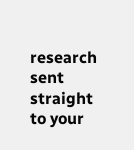research sent straight to your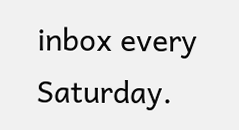inbox every Saturday.